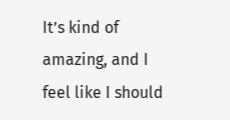It’s kind of amazing, and I feel like I should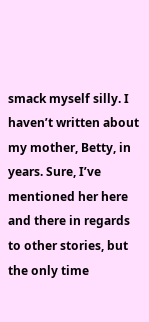smack myself silly. I haven’t written about my mother, Betty, in years. Sure, I’ve mentioned her here and there in regards to other stories, but the only time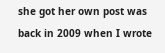she got her own post was back in 2009 when I wrote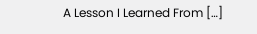A Lesson I Learned From […]